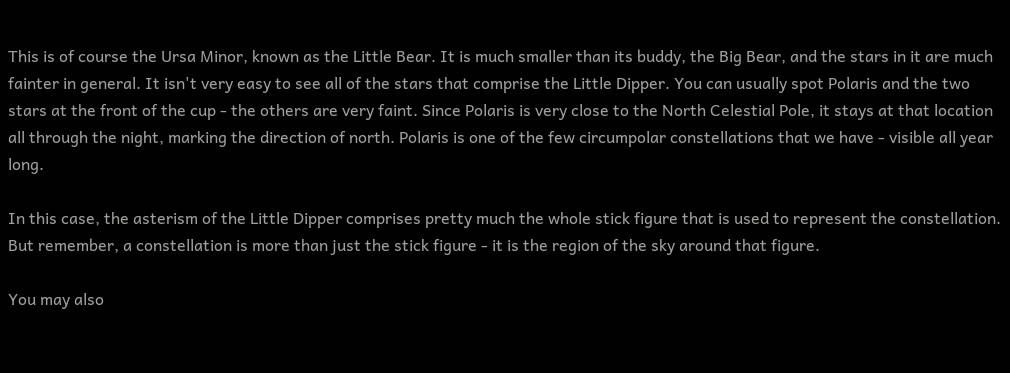This is of course the Ursa Minor, known as the Little Bear. It is much smaller than its buddy, the Big Bear, and the stars in it are much fainter in general. It isn't very easy to see all of the stars that comprise the Little Dipper. You can usually spot Polaris and the two stars at the front of the cup - the others are very faint. Since Polaris is very close to the North Celestial Pole, it stays at that location all through the night, marking the direction of north. Polaris is one of the few circumpolar constellations that we have - visible all year long.

In this case, the asterism of the Little Dipper comprises pretty much the whole stick figure that is used to represent the constellation. But remember, a constellation is more than just the stick figure - it is the region of the sky around that figure.

You may also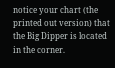notice your chart (the printed out version) that the Big Dipper is located in the corner.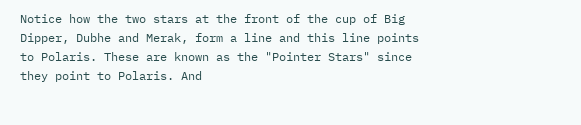Notice how the two stars at the front of the cup of Big Dipper, Dubhe and Merak, form a line and this line points to Polaris. These are known as the "Pointer Stars" since they point to Polaris. And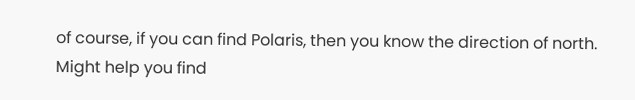of course, if you can find Polaris, then you know the direction of north. Might help you find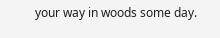your way in woods some day.